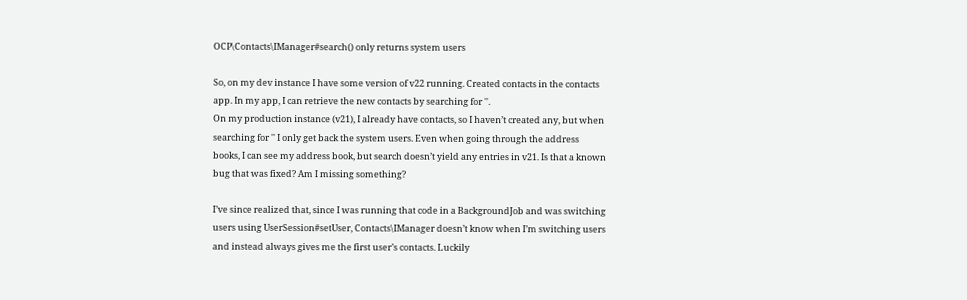OCP\Contacts\IManager#search() only returns system users

So, on my dev instance I have some version of v22 running. Created contacts in the contacts app. In my app, I can retrieve the new contacts by searching for ''.
On my production instance (v21), I already have contacts, so I haven’t created any, but when searching for '' I only get back the system users. Even when going through the address books, I can see my address book, but search doesn’t yield any entries in v21. Is that a known bug that was fixed? Am I missing something?

I’ve since realized that, since I was running that code in a BackgroundJob and was switching users using UserSession#setUser, Contacts\IManager doesn’t know when I’m switching users and instead always gives me the first user’s contacts. Luckily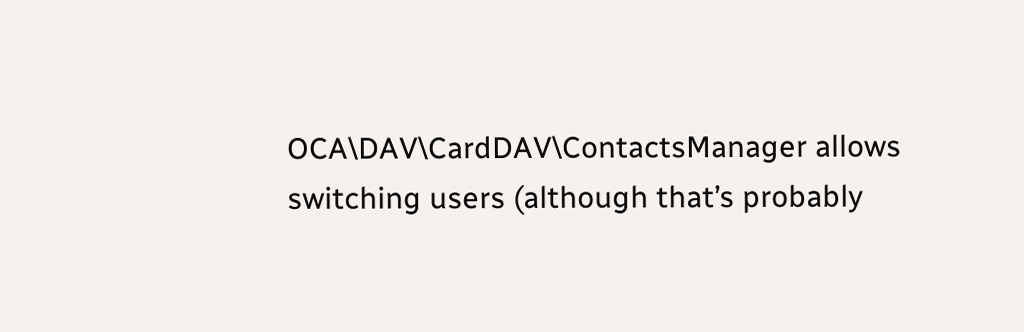OCA\DAV\CardDAV\ContactsManager allows switching users (although that’s probably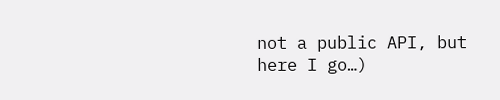not a public API, but here I go…)